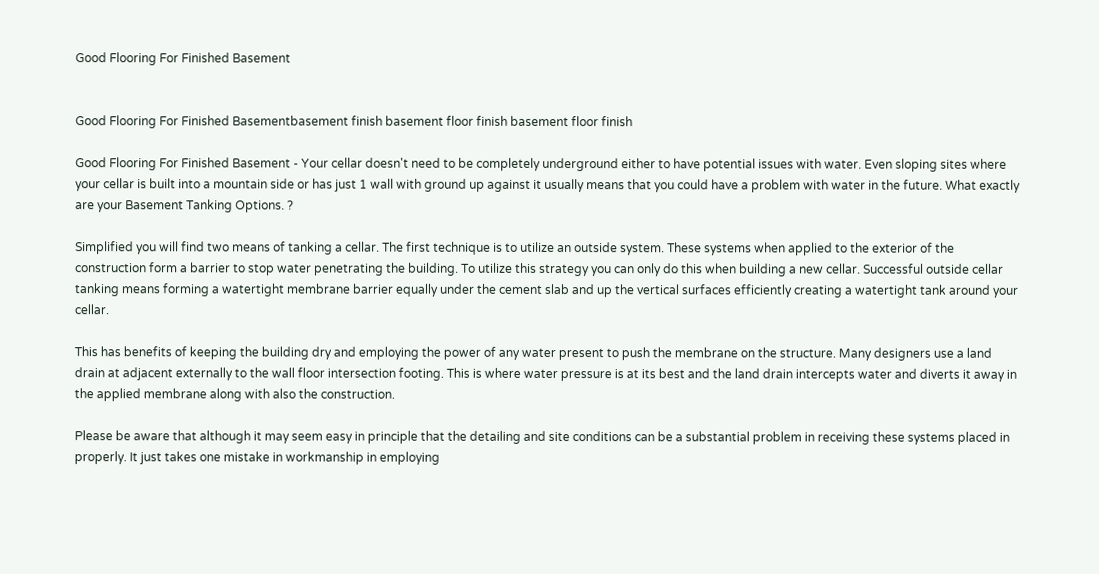Good Flooring For Finished Basement


Good Flooring For Finished Basementbasement finish basement floor finish basement floor finish

Good Flooring For Finished Basement - Your cellar doesn't need to be completely underground either to have potential issues with water. Even sloping sites where your cellar is built into a mountain side or has just 1 wall with ground up against it usually means that you could have a problem with water in the future. What exactly are your Basement Tanking Options. ?

Simplified you will find two means of tanking a cellar. The first technique is to utilize an outside system. These systems when applied to the exterior of the construction form a barrier to stop water penetrating the building. To utilize this strategy you can only do this when building a new cellar. Successful outside cellar tanking means forming a watertight membrane barrier equally under the cement slab and up the vertical surfaces efficiently creating a watertight tank around your cellar.

This has benefits of keeping the building dry and employing the power of any water present to push the membrane on the structure. Many designers use a land drain at adjacent externally to the wall floor intersection footing. This is where water pressure is at its best and the land drain intercepts water and diverts it away in the applied membrane along with also the construction.

Please be aware that although it may seem easy in principle that the detailing and site conditions can be a substantial problem in receiving these systems placed in properly. It just takes one mistake in workmanship in employing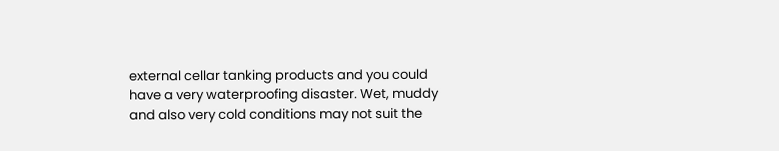external cellar tanking products and you could have a very waterproofing disaster. Wet, muddy and also very cold conditions may not suit the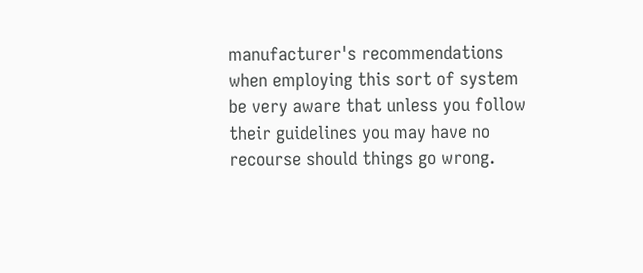manufacturer's recommendations when employing this sort of system be very aware that unless you follow their guidelines you may have no recourse should things go wrong.